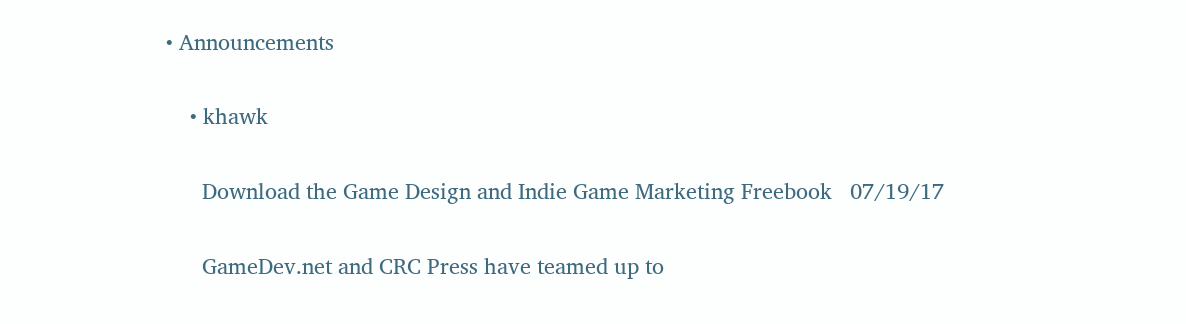• Announcements

    • khawk

      Download the Game Design and Indie Game Marketing Freebook   07/19/17

      GameDev.net and CRC Press have teamed up to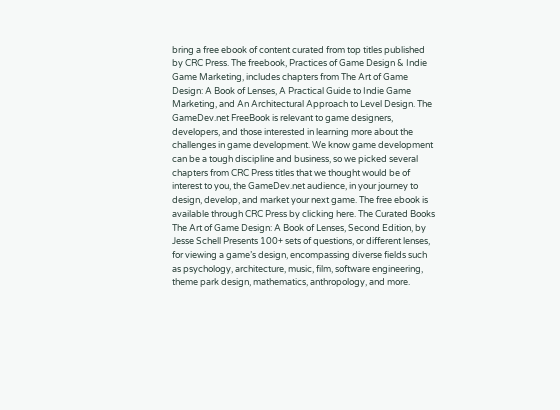bring a free ebook of content curated from top titles published by CRC Press. The freebook, Practices of Game Design & Indie Game Marketing, includes chapters from The Art of Game Design: A Book of Lenses, A Practical Guide to Indie Game Marketing, and An Architectural Approach to Level Design. The GameDev.net FreeBook is relevant to game designers, developers, and those interested in learning more about the challenges in game development. We know game development can be a tough discipline and business, so we picked several chapters from CRC Press titles that we thought would be of interest to you, the GameDev.net audience, in your journey to design, develop, and market your next game. The free ebook is available through CRC Press by clicking here. The Curated Books The Art of Game Design: A Book of Lenses, Second Edition, by Jesse Schell Presents 100+ sets of questions, or different lenses, for viewing a game’s design, encompassing diverse fields such as psychology, architecture, music, film, software engineering, theme park design, mathematics, anthropology, and more.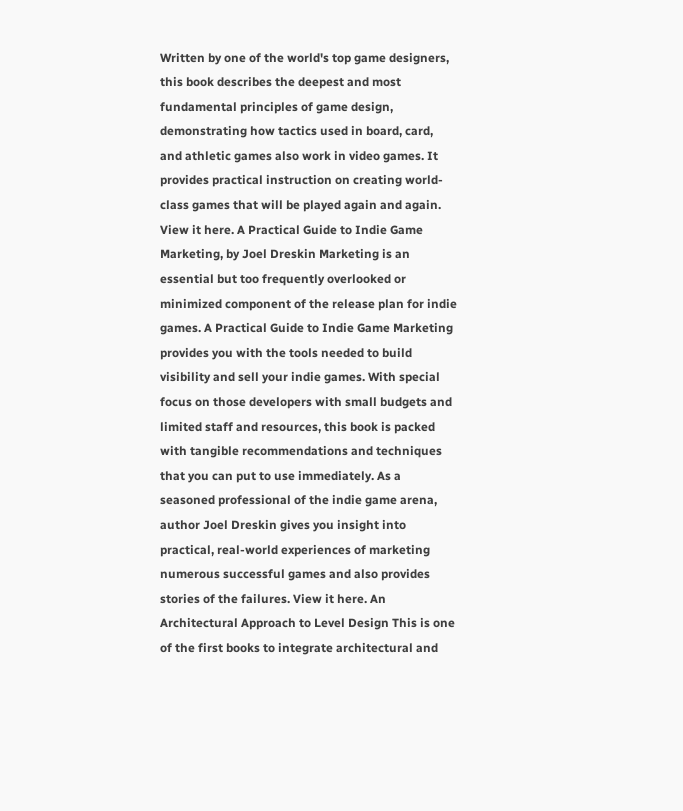Written by one of the world's top game designers, this book describes the deepest and most fundamental principles of game design, demonstrating how tactics used in board, card, and athletic games also work in video games. It provides practical instruction on creating world-class games that will be played again and again. View it here. A Practical Guide to Indie Game Marketing, by Joel Dreskin Marketing is an essential but too frequently overlooked or minimized component of the release plan for indie games. A Practical Guide to Indie Game Marketing provides you with the tools needed to build visibility and sell your indie games. With special focus on those developers with small budgets and limited staff and resources, this book is packed with tangible recommendations and techniques that you can put to use immediately. As a seasoned professional of the indie game arena, author Joel Dreskin gives you insight into practical, real-world experiences of marketing numerous successful games and also provides stories of the failures. View it here. An Architectural Approach to Level Design This is one of the first books to integrate architectural and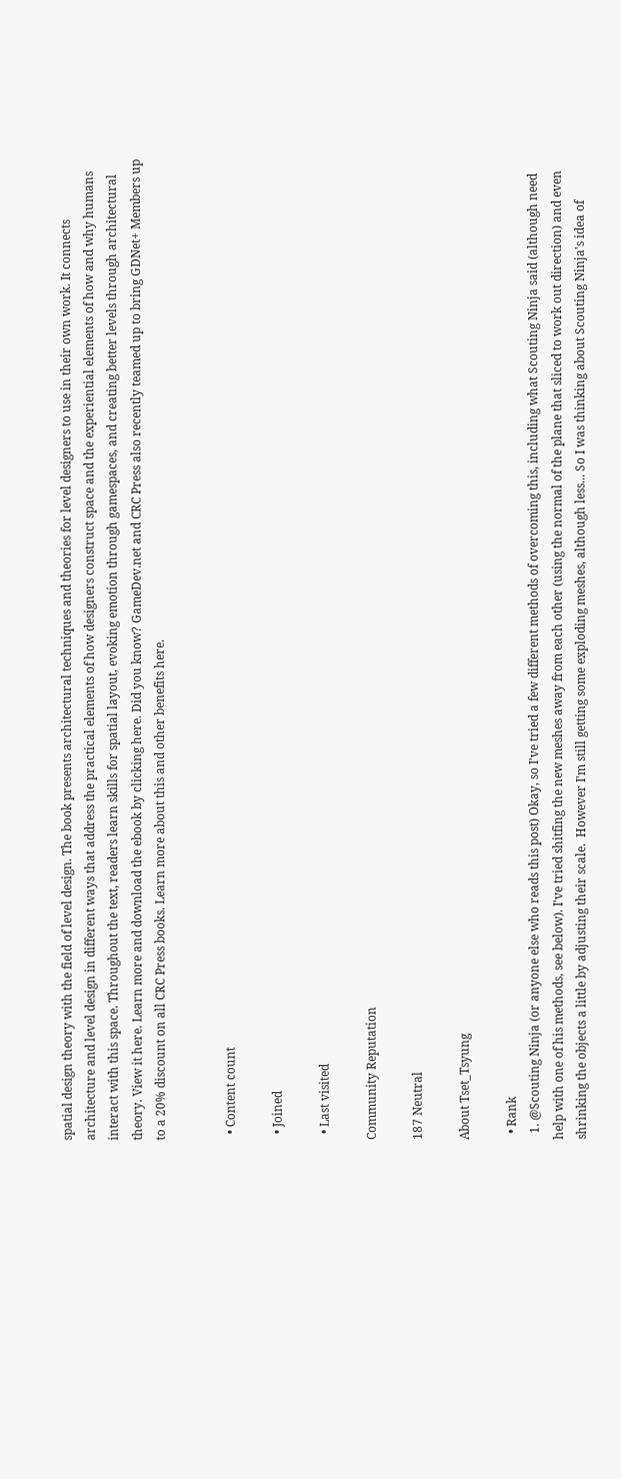spatial design theory with the field of level design. The book presents architectural techniques and theories for level designers to use in their own work. It connects architecture and level design in different ways that address the practical elements of how designers construct space and the experiential elements of how and why humans interact with this space. Throughout the text, readers learn skills for spatial layout, evoking emotion through gamespaces, and creating better levels through architectural theory. View it here. Learn more and download the ebook by clicking here. Did you know? GameDev.net and CRC Press also recently teamed up to bring GDNet+ Members up to a 20% discount on all CRC Press books. Learn more about this and other benefits here.


  • Content count

  • Joined

  • Last visited

Community Reputation

187 Neutral

About Tset_Tsyung

  • Rank
  1. @Scouting Ninja (or anyone else who reads this post) Okay, so I've tried a few different methods of overcoming this, including what Scouting Ninja said (although need help with one of his methods, see below). I've tried shitfing the new meshes away from each other (using the normal of the plane that sliced to work out direction) and even shrinking the objects a little by adjusting their scale.  However I'm still getting some exploding meshes, although less... So I was thinking about Scouting Ninja's idea of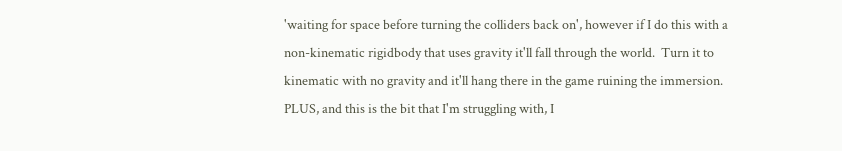'waiting for space before turning the colliders back on', however if I do this with a non-kinematic rigidbody that uses gravity it'll fall through the world.  Turn it to kinematic with no gravity and it'll hang there in the game ruining the immersion. PLUS, and this is the bit that I'm struggling with, I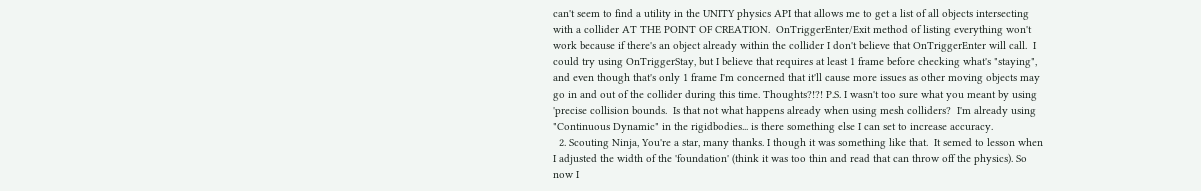can't seem to find a utility in the UNITY physics API that allows me to get a list of all objects intersecting with a collider AT THE POINT OF CREATION.  OnTriggerEnter/Exit method of listing everything won't work because if there's an object already within the collider I don't believe that OnTriggerEnter will call.  I could try using OnTriggerStay, but I believe that requires at least 1 frame before checking what's "staying", and even though that's only 1 frame I'm concerned that it'll cause more issues as other moving objects may go in and out of the collider during this time. Thoughts?!?! P.S. I wasn't too sure what you meant by using 'precise collision bounds.  Is that not what happens already when using mesh colliders?  I'm already using "Continuous Dynamic" in the rigidbodies... is there something else I can set to increase accuracy.
  2. Scouting Ninja, You're a star, many thanks. I though it was something like that.  It semed to lesson when I adjusted the width of the 'foundation' (think it was too thin and read that can throw off the physics). So now I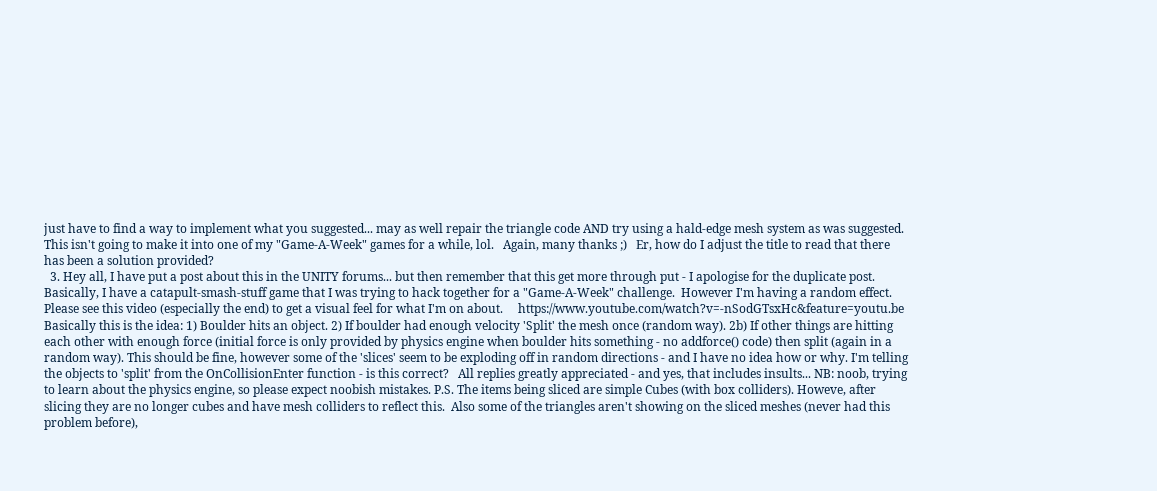just have to find a way to implement what you suggested... may as well repair the triangle code AND try using a hald-edge mesh system as was suggested. This isn't going to make it into one of my "Game-A-Week" games for a while, lol.   Again, many thanks ;)   Er, how do I adjust the title to read that there has been a solution provided?
  3. Hey all, I have put a post about this in the UNITY forums... but then remember that this get more through put - I apologise for the duplicate post. Basically, I have a catapult-smash-stuff game that I was trying to hack together for a "Game-A-Week" challenge.  However I'm having a random effect. Please see this video (especially the end) to get a visual feel for what I'm on about.     https://www.youtube.com/watch?v=-nSodGTsxHc&feature=youtu.be Basically this is the idea: 1) Boulder hits an object. 2) If boulder had enough velocity 'Split' the mesh once (random way). 2b) If other things are hitting each other with enough force (initial force is only provided by physics engine when boulder hits something - no addforce() code) then split (again in a random way). This should be fine, however some of the 'slices' seem to be exploding off in random directions - and I have no idea how or why. I'm telling the objects to 'split' from the OnCollisionEnter function - is this correct?   All replies greatly appreciated - and yes, that includes insults... NB: noob, trying to learn about the physics engine, so please expect noobish mistakes. P.S. The items being sliced are simple Cubes (with box colliders). Howeve, after slicing they are no longer cubes and have mesh colliders to reflect this.  Also some of the triangles aren't showing on the sliced meshes (never had this problem before),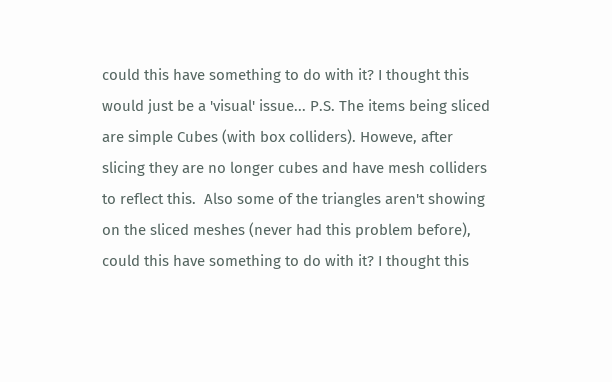could this have something to do with it? I thought this would just be a 'visual' issue... P.S. The items being sliced are simple Cubes (with box colliders). Howeve, after slicing they are no longer cubes and have mesh colliders to reflect this.  Also some of the triangles aren't showing on the sliced meshes (never had this problem before), could this have something to do with it? I thought this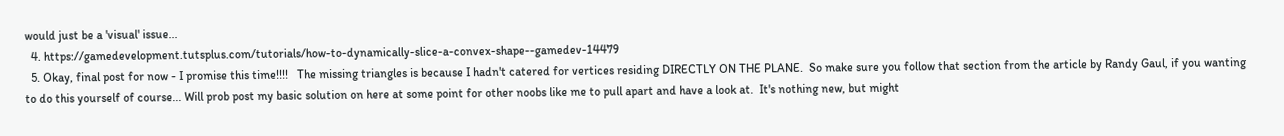would just be a 'visual' issue...
  4. https://gamedevelopment.tutsplus.com/tutorials/how-to-dynamically-slice-a-convex-shape--gamedev-14479
  5. Okay, final post for now - I promise this time!!!!   The missing triangles is because I hadn't catered for vertices residing DIRECTLY ON THE PLANE.  So make sure you follow that section from the article by Randy Gaul, if you wanting to do this yourself of course... Will prob post my basic solution on here at some point for other noobs like me to pull apart and have a look at.  It's nothing new, but might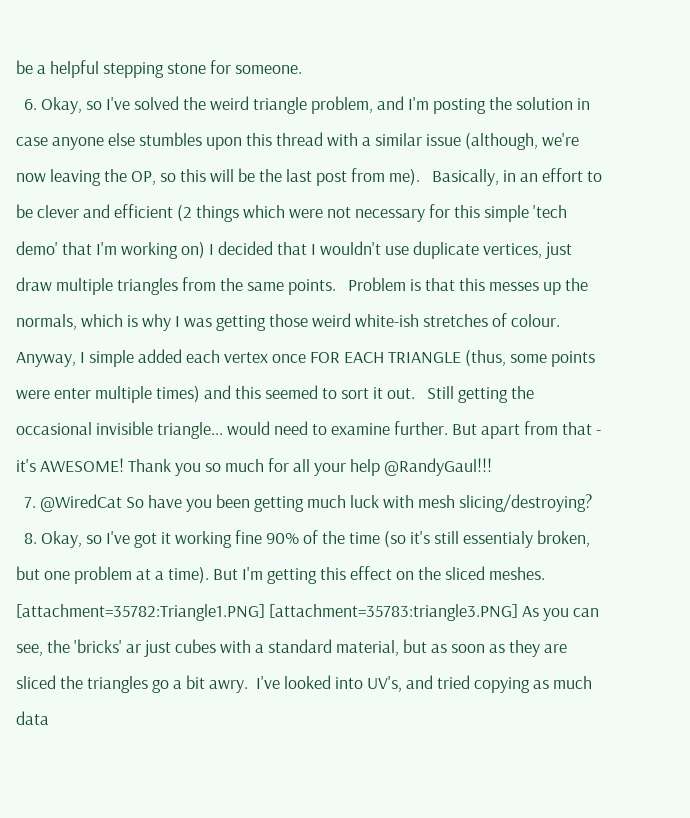be a helpful stepping stone for someone.
  6. Okay, so I've solved the weird triangle problem, and I'm posting the solution in case anyone else stumbles upon this thread with a similar issue (although, we're now leaving the OP, so this will be the last post from me).   Basically, in an effort to be clever and efficient (2 things which were not necessary for this simple 'tech demo' that I'm working on) I decided that I wouldn't use duplicate vertices, just draw multiple triangles from the same points.   Problem is that this messes up the normals, which is why I was getting those weird white-ish stretches of colour.  Anyway, I simple added each vertex once FOR EACH TRIANGLE (thus, some points were enter multiple times) and this seemed to sort it out.   Still getting the occasional invisible triangle... would need to examine further. But apart from that - it's AWESOME! Thank you so much for all your help @RandyGaul!!!
  7. @WiredCat So have you been getting much luck with mesh slicing/destroying?
  8. Okay, so I've got it working fine 90% of the time (so it's still essentialy broken, but one problem at a time). But I'm getting this effect on the sliced meshes. [attachment=35782:Triangle1.PNG] [attachment=35783:triangle3.PNG] As you can see, the 'bricks' ar just cubes with a standard material, but as soon as they are sliced the triangles go a bit awry.  I've looked into UV's, and tried copying as much data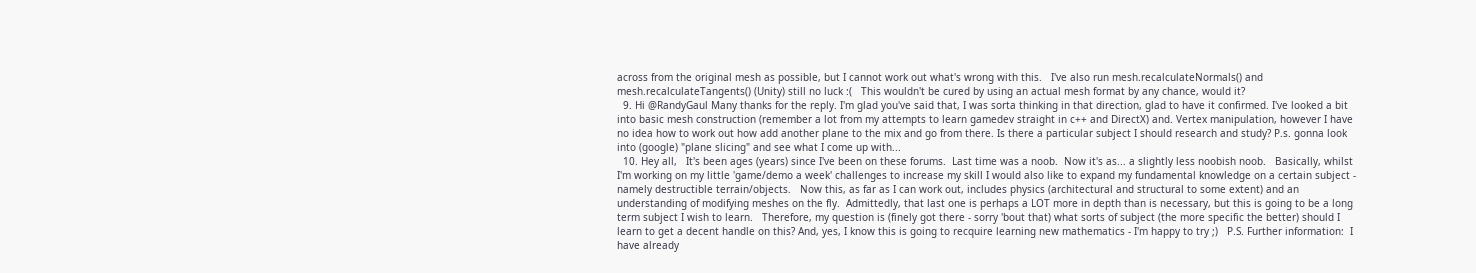across from the original mesh as possible, but I cannot work out what's wrong with this.   I've also run mesh.recalculateNormals() and mesh.recalculateTangents() (Unity) still no luck :(   This wouldn't be cured by using an actual mesh format by any chance, would it?
  9. Hi @RandyGaul Many thanks for the reply. I'm glad you've said that, I was sorta thinking in that direction, glad to have it confirmed. I've looked a bit into basic mesh construction (remember a lot from my attempts to learn gamedev straight in c++ and DirectX) and. Vertex manipulation, however I have no idea how to work out how add another plane to the mix and go from there. Is there a particular subject I should research and study? P.s. gonna look into (google) "plane slicing" and see what I come up with...
  10. Hey all,   It's been ages (years) since I've been on these forums.  Last time was a noob.  Now it's as... a slightly less noobish noob.   Basically, whilst I'm working on my little 'game/demo a week' challenges to increase my skill I would also like to expand my fundamental knowledge on a certain subject - namely destructible terrain/objects.   Now this, as far as I can work out, includes physics (architectural and structural to some extent) and an understanding of modifying meshes on the fly.  Admittedly, that last one is perhaps a LOT more in depth than is necessary, but this is going to be a long term subject I wish to learn.   Therefore, my question is (finely got there - sorry 'bout that) what sorts of subject (the more specific the better) should I learn to get a decent handle on this? And, yes, I know this is going to recquire learning new mathematics - I'm happy to try ;)   P.S. Further information:  I have already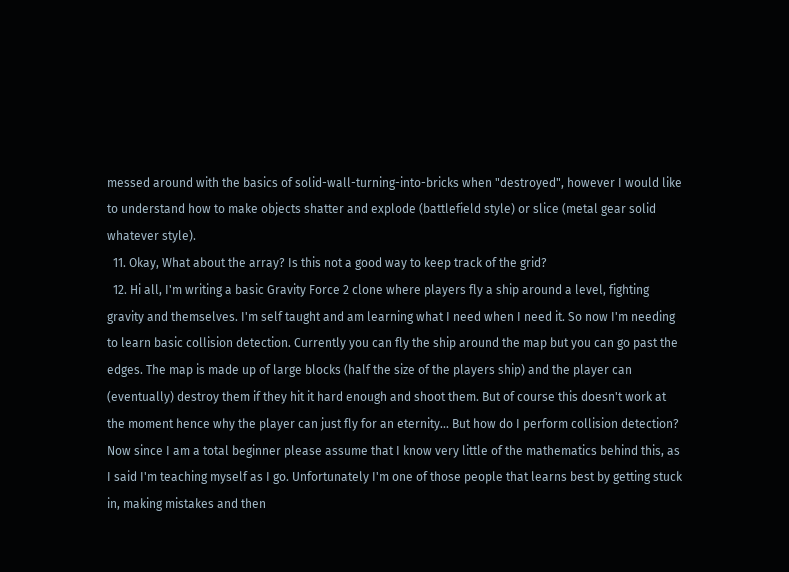messed around with the basics of solid-wall-turning-into-bricks when "destroyed", however I would like to understand how to make objects shatter and explode (battlefield style) or slice (metal gear solid whatever style).
  11. Okay, What about the array? Is this not a good way to keep track of the grid?
  12. Hi all, I'm writing a basic Gravity Force 2 clone where players fly a ship around a level, fighting gravity and themselves. I'm self taught and am learning what I need when I need it. So now I'm needing to learn basic collision detection. Currently you can fly the ship around the map but you can go past the edges. The map is made up of large blocks (half the size of the players ship) and the player can (eventually) destroy them if they hit it hard enough and shoot them. But of course this doesn't work at the moment hence why the player can just fly for an eternity... But how do I perform collision detection? Now since I am a total beginner please assume that I know very little of the mathematics behind this, as I said I'm teaching myself as I go. Unfortunately I'm one of those people that learns best by getting stuck in, making mistakes and then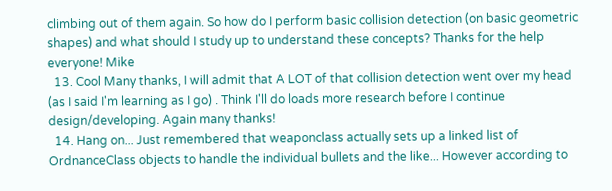climbing out of them again. So how do I perform basic collision detection (on basic geometric shapes) and what should I study up to understand these concepts? Thanks for the help everyone! Mike
  13. Cool Many thanks, I will admit that A LOT of that collision detection went over my head (as I said I'm learning as I go) . Think I'll do loads more research before I continue design/developing. Again many thanks!
  14. Hang on... Just remembered that weaponclass actually sets up a linked list of OrdnanceClass objects to handle the individual bullets and the like... However according to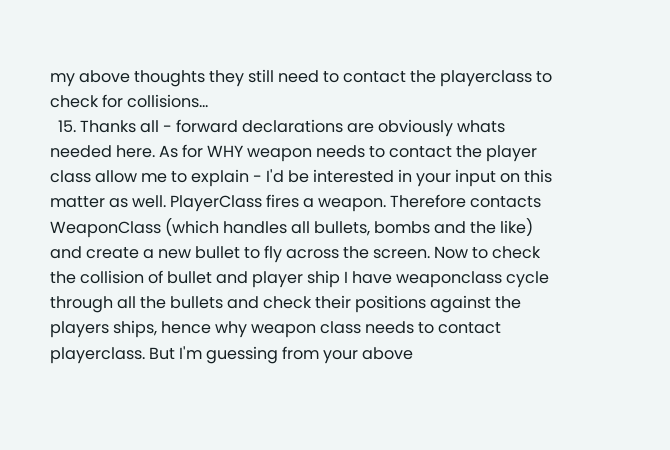my above thoughts they still need to contact the playerclass to check for collisions...
  15. Thanks all - forward declarations are obviously whats needed here. As for WHY weapon needs to contact the player class allow me to explain - I'd be interested in your input on this matter as well. PlayerClass fires a weapon. Therefore contacts WeaponClass (which handles all bullets, bombs and the like) and create a new bullet to fly across the screen. Now to check the collision of bullet and player ship I have weaponclass cycle through all the bullets and check their positions against the players ships, hence why weapon class needs to contact playerclass. But I'm guessing from your above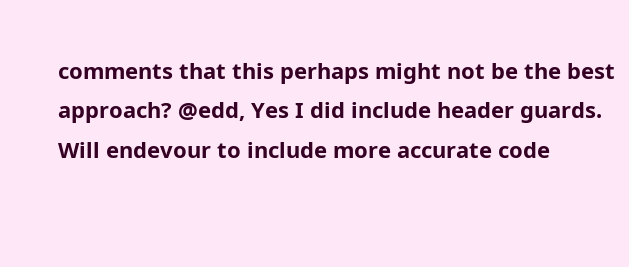comments that this perhaps might not be the best approach? @edd, Yes I did include header guards. Will endevour to include more accurate code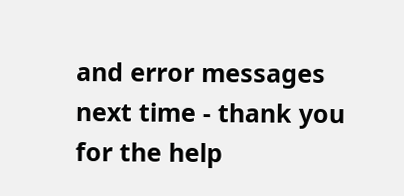and error messages next time - thank you for the help